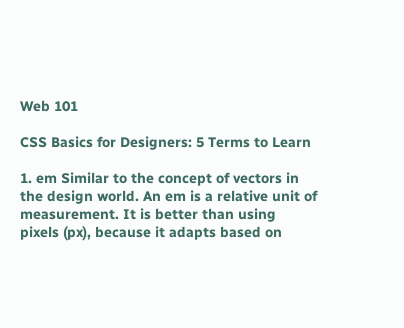Web 101

CSS Basics for Designers: 5 Terms to Learn

1. em Similar to the concept of vectors in the design world. An em is a relative unit of measurement. It is better than using pixels (px), because it adapts based on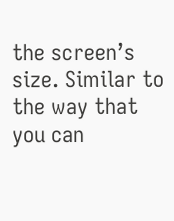the screen’s size. Similar to the way that you can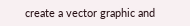create a vector graphic and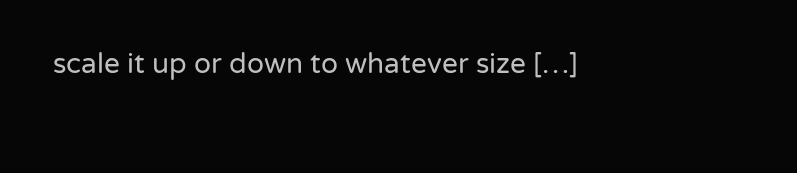scale it up or down to whatever size […]